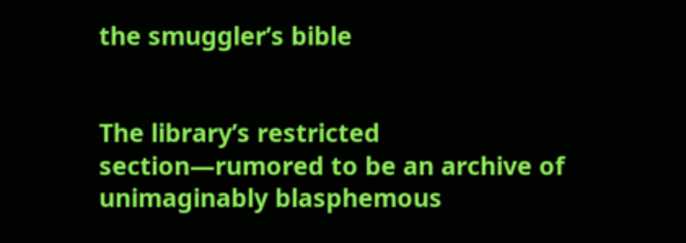the smuggler’s bible


The library’s restricted section—rumored to be an archive of unimaginably blasphemous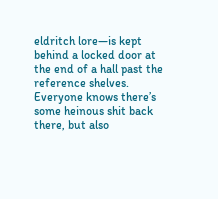eldritch lore—is kept behind a locked door at the end of a hall past the reference shelves. Everyone knows there’s some heinous shit back there, but also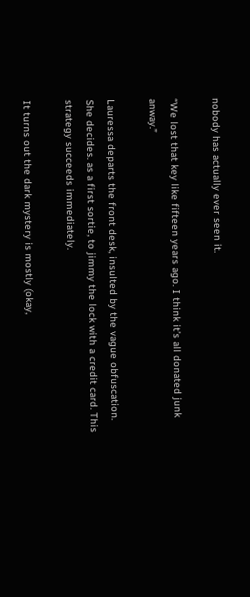nobody has actually ever seen it.

“We lost that key like fifteen years ago. I think it’s all donated junk anway.”

Lauressa departs the front desk, insulted by the vague obfuscation. She decides. as a first sortie, to jimmy the lock with a credit card. This strategy succeeds immediately.

It turns out the dark mystery is mostly (okay,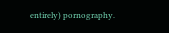entirely) pornography.